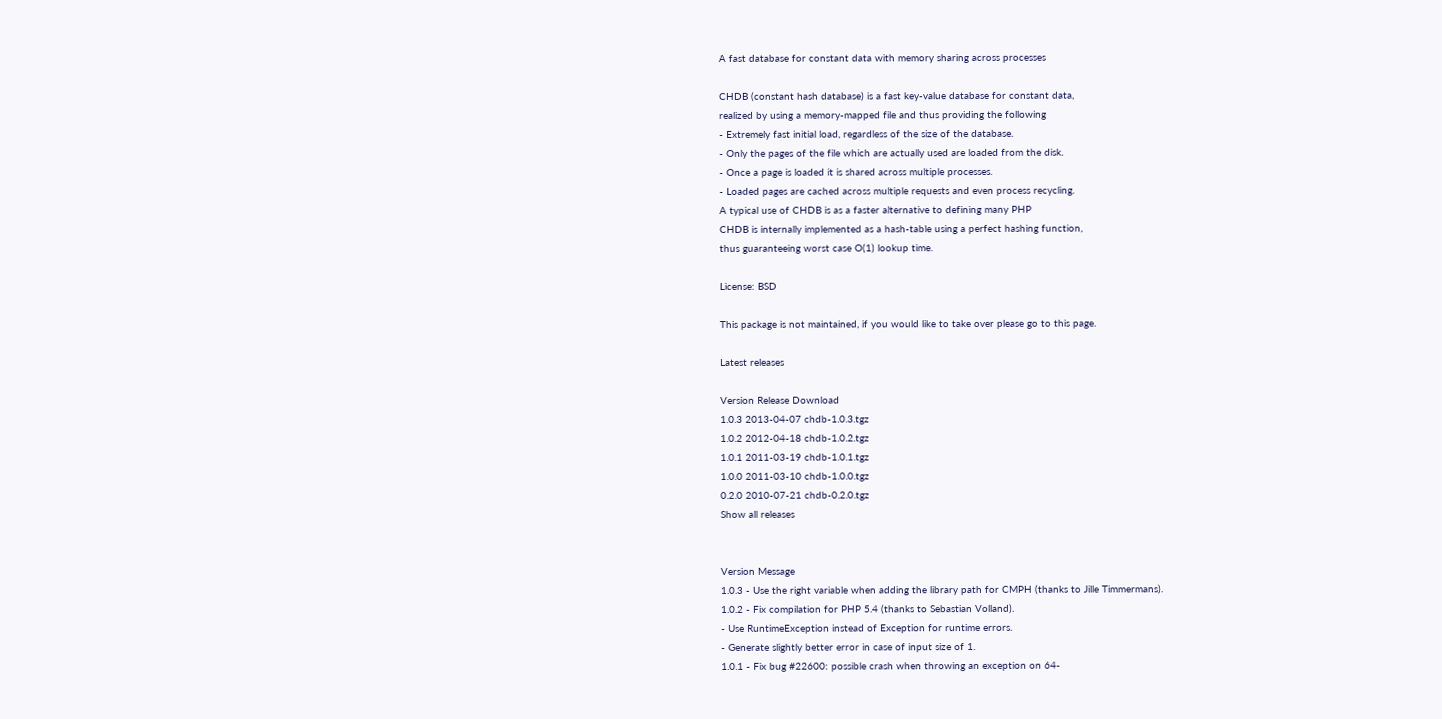A fast database for constant data with memory sharing across processes

CHDB (constant hash database) is a fast key-value database for constant data,
realized by using a memory-mapped file and thus providing the following
- Extremely fast initial load, regardless of the size of the database.
- Only the pages of the file which are actually used are loaded from the disk.
- Once a page is loaded it is shared across multiple processes.
- Loaded pages are cached across multiple requests and even process recycling.
A typical use of CHDB is as a faster alternative to defining many PHP
CHDB is internally implemented as a hash-table using a perfect hashing function,
thus guaranteeing worst case O(1) lookup time.

License: BSD

This package is not maintained, if you would like to take over please go to this page.

Latest releases

Version Release Download
1.0.3 2013-04-07 chdb-1.0.3.tgz
1.0.2 2012-04-18 chdb-1.0.2.tgz
1.0.1 2011-03-19 chdb-1.0.1.tgz
1.0.0 2011-03-10 chdb-1.0.0.tgz
0.2.0 2010-07-21 chdb-0.2.0.tgz
Show all releases


Version Message
1.0.3 - Use the right variable when adding the library path for CMPH (thanks to Jille Timmermans).
1.0.2 - Fix compilation for PHP 5.4 (thanks to Sebastian Volland).
- Use RuntimeException instead of Exception for runtime errors.
- Generate slightly better error in case of input size of 1.
1.0.1 - Fix bug #22600: possible crash when throwing an exception on 64-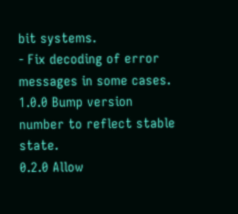bit systems.
- Fix decoding of error messages in some cases.
1.0.0 Bump version number to reflect stable state.
0.2.0 Allow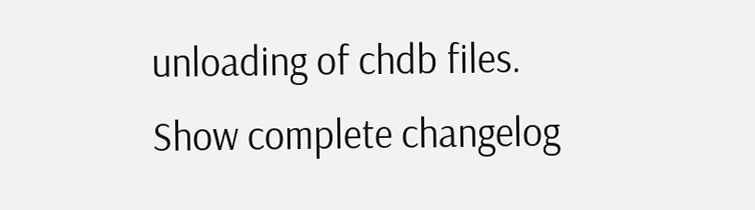unloading of chdb files.
Show complete changelog